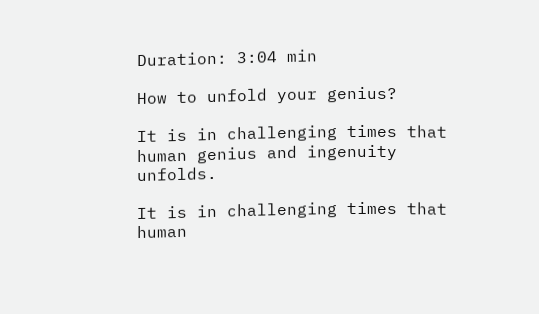Duration: 3:04 min

How to unfold your genius?

It is in challenging times that human genius and ingenuity unfolds.

It is in challenging times that human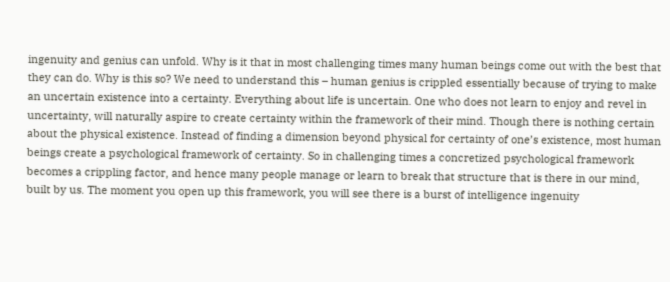ingenuity and genius can unfold. Why is it that in most challenging times many human beings come out with the best that they can do. Why is this so? We need to understand this – human genius is crippled essentially because of trying to make an uncertain existence into a certainty. Everything about life is uncertain. One who does not learn to enjoy and revel in uncertainty, will naturally aspire to create certainty within the framework of their mind. Though there is nothing certain about the physical existence. Instead of finding a dimension beyond physical for certainty of one’s existence, most human beings create a psychological framework of certainty. So in challenging times a concretized psychological framework becomes a crippling factor, and hence many people manage or learn to break that structure that is there in our mind, built by us. The moment you open up this framework, you will see there is a burst of intelligence ingenuity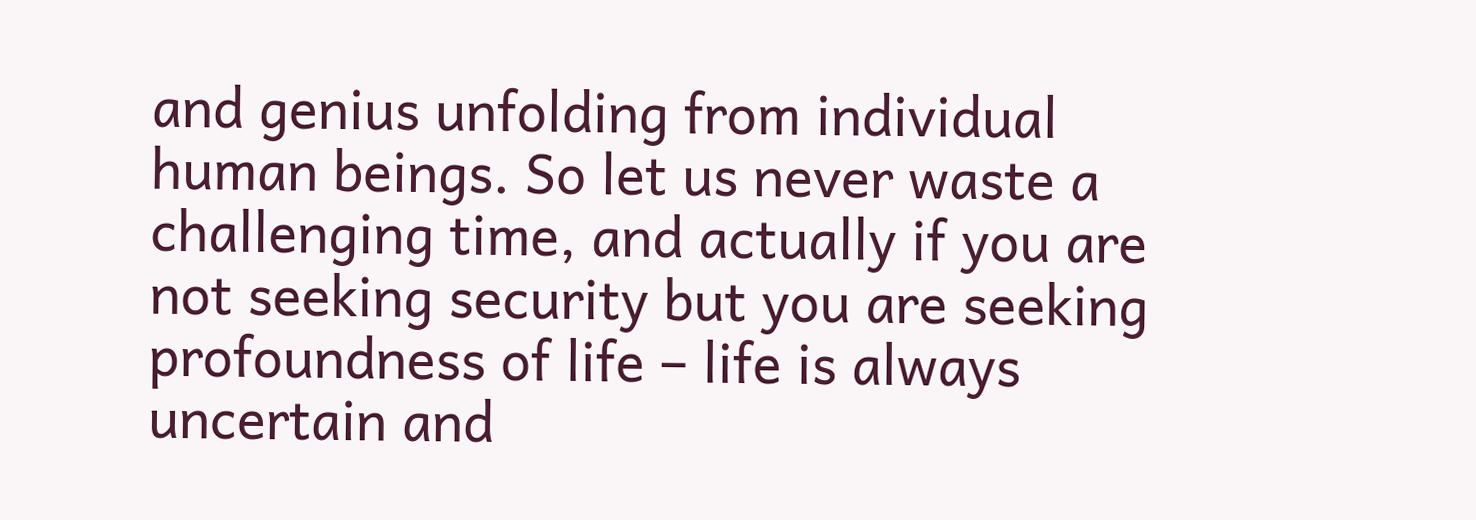and genius unfolding from individual human beings. So let us never waste a challenging time, and actually if you are not seeking security but you are seeking profoundness of life – life is always uncertain and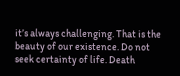it’s always challenging. That is the beauty of our existence. Do not seek certainty of life. Death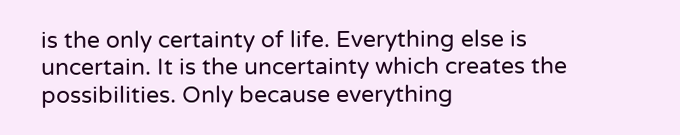is the only certainty of life. Everything else is uncertain. It is the uncertainty which creates the possibilities. Only because everything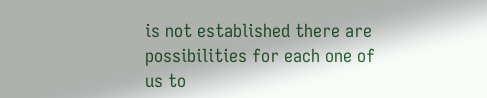is not established there are possibilities for each one of us to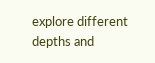explore different depths and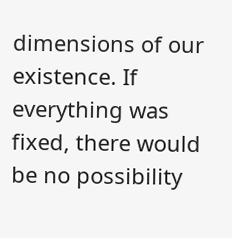dimensions of our existence. If everything was fixed, there would be no possibility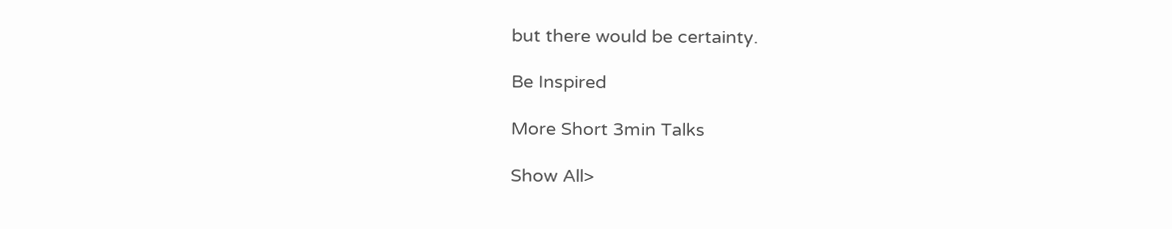but there would be certainty.

Be Inspired

More Short 3min Talks

Show All>